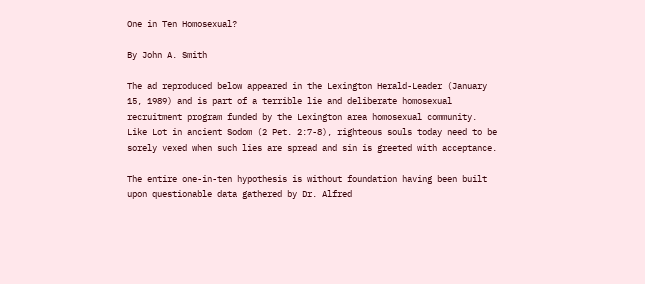One in Ten Homosexual?

By John A. Smith

The ad reproduced below appeared in the Lexington Herald-Leader (January 15, 1989) and is part of a terrible lie and deliberate homosexual recruitment program funded by the Lexington area homosexual community. Like Lot in ancient Sodom (2 Pet. 2:7-8), righteous souls today need to be sorely vexed when such lies are spread and sin is greeted with acceptance.

The entire one-in-ten hypothesis is without foundation having been built upon questionable data gathered by Dr. Alfred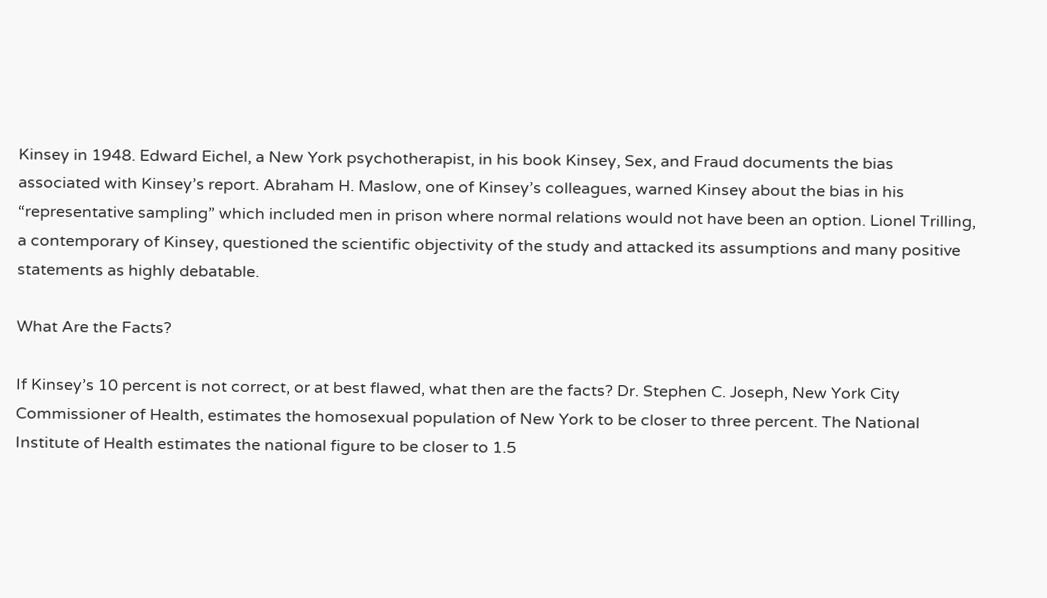Kinsey in 1948. Edward Eichel, a New York psychotherapist, in his book Kinsey, Sex, and Fraud documents the bias associated with Kinsey’s report. Abraham H. Maslow, one of Kinsey’s colleagues, warned Kinsey about the bias in his “representative sampling” which included men in prison where normal relations would not have been an option. Lionel Trilling, a contemporary of Kinsey, questioned the scientific objectivity of the study and attacked its assumptions and many positive statements as highly debatable.

What Are the Facts?

If Kinsey’s 10 percent is not correct, or at best flawed, what then are the facts? Dr. Stephen C. Joseph, New York City Commissioner of Health, estimates the homosexual population of New York to be closer to three percent. The National Institute of Health estimates the national figure to be closer to 1.5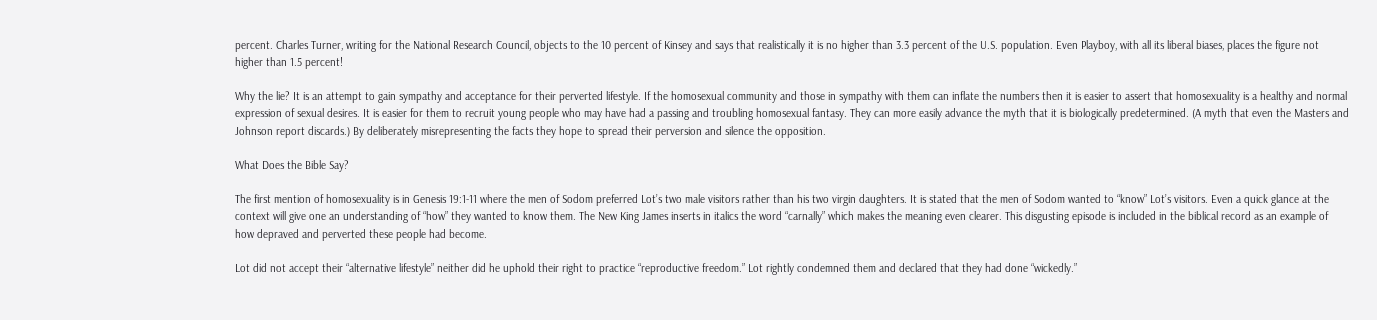percent. Charles Turner, writing for the National Research Council, objects to the 10 percent of Kinsey and says that realistically it is no higher than 3.3 percent of the U.S. population. Even Playboy, with all its liberal biases, places the figure not higher than 1.5 percent!

Why the lie? It is an attempt to gain sympathy and acceptance for their perverted lifestyle. If the homosexual community and those in sympathy with them can inflate the numbers then it is easier to assert that homosexuality is a healthy and normal expression of sexual desires. It is easier for them to recruit young people who may have had a passing and troubling homosexual fantasy. They can more easily advance the myth that it is biologically predetermined. (A myth that even the Masters and Johnson report discards.) By deliberately misrepresenting the facts they hope to spread their perversion and silence the opposition.

What Does the Bible Say?

The first mention of homosexuality is in Genesis 19:1-11 where the men of Sodom preferred Lot’s two male visitors rather than his two virgin daughters. It is stated that the men of Sodom wanted to “know” Lot’s visitors. Even a quick glance at the context will give one an understanding of “how” they wanted to know them. The New King James inserts in italics the word “carnally” which makes the meaning even clearer. This disgusting episode is included in the biblical record as an example of how depraved and perverted these people had become.

Lot did not accept their “alternative lifestyle” neither did he uphold their right to practice “reproductive freedom.” Lot rightly condemned them and declared that they had done “wickedly.”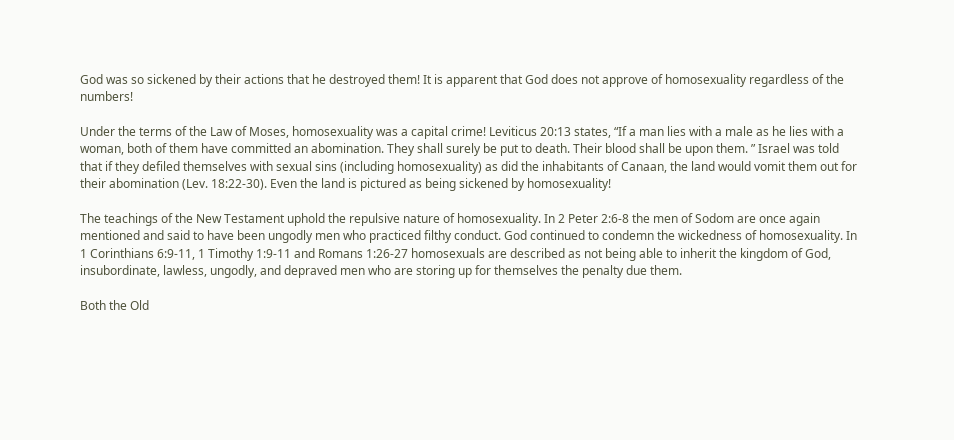God was so sickened by their actions that he destroyed them! It is apparent that God does not approve of homosexuality regardless of the numbers!

Under the terms of the Law of Moses, homosexuality was a capital crime! Leviticus 20:13 states, “If a man lies with a male as he lies with a woman, both of them have committed an abomination. They shall surely be put to death. Their blood shall be upon them. ” Israel was told that if they defiled themselves with sexual sins (including homosexuality) as did the inhabitants of Canaan, the land would vomit them out for their abomination (Lev. 18:22-30). Even the land is pictured as being sickened by homosexuality!

The teachings of the New Testament uphold the repulsive nature of homosexuality. In 2 Peter 2:6-8 the men of Sodom are once again mentioned and said to have been ungodly men who practiced filthy conduct. God continued to condemn the wickedness of homosexuality. In 1 Corinthians 6:9-11, 1 Timothy 1:9-11 and Romans 1:26-27 homosexuals are described as not being able to inherit the kingdom of God, insubordinate, lawless, ungodly, and depraved men who are storing up for themselves the penalty due them.

Both the Old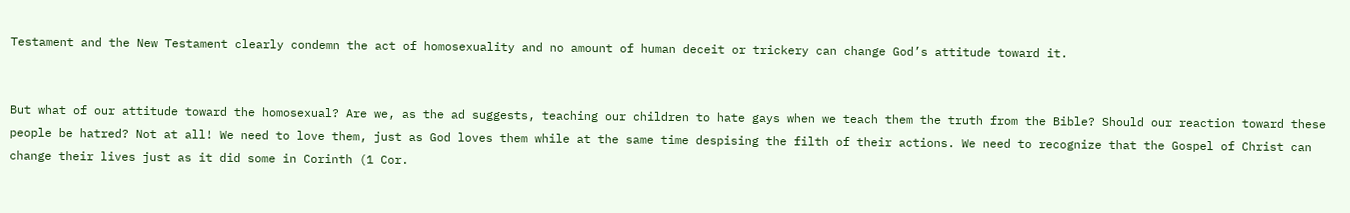Testament and the New Testament clearly condemn the act of homosexuality and no amount of human deceit or trickery can change God’s attitude toward it.


But what of our attitude toward the homosexual? Are we, as the ad suggests, teaching our children to hate gays when we teach them the truth from the Bible? Should our reaction toward these people be hatred? Not at all! We need to love them, just as God loves them while at the same time despising the filth of their actions. We need to recognize that the Gospel of Christ can change their lives just as it did some in Corinth (1 Cor.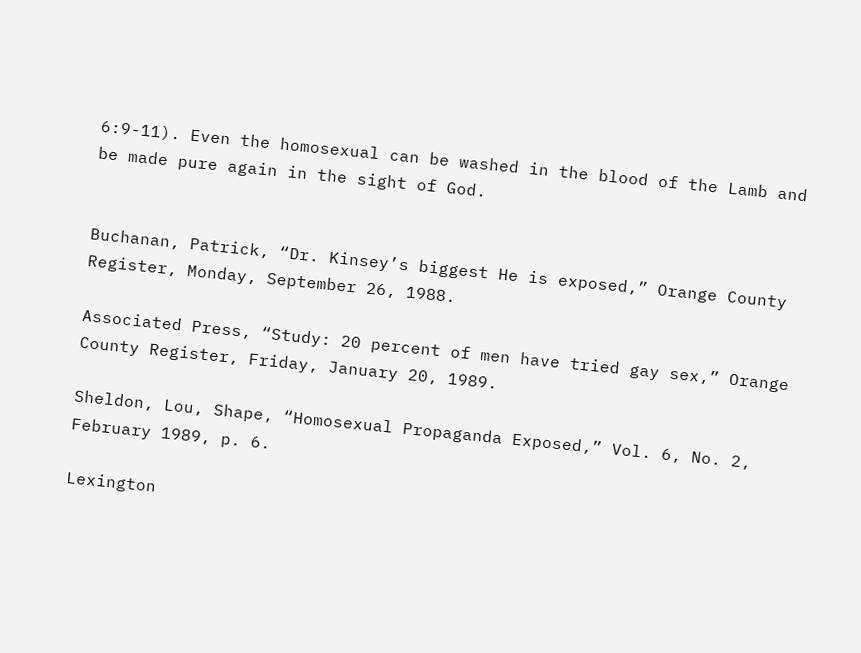6:9-11). Even the homosexual can be washed in the blood of the Lamb and be made pure again in the sight of God.


Buchanan, Patrick, “Dr. Kinsey’s biggest He is exposed,” Orange County Register, Monday, September 26, 1988.

Associated Press, “Study: 20 percent of men have tried gay sex,” Orange County Register, Friday, January 20, 1989.

Sheldon, Lou, Shape, “Homosexual Propaganda Exposed,” Vol. 6, No. 2, February 1989, p. 6.

Lexington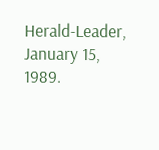Herald-Leader, January 15, 1989.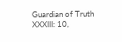Guardian of Truth XXXIII: 10,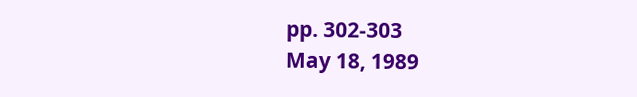pp. 302-303
May 18, 1989